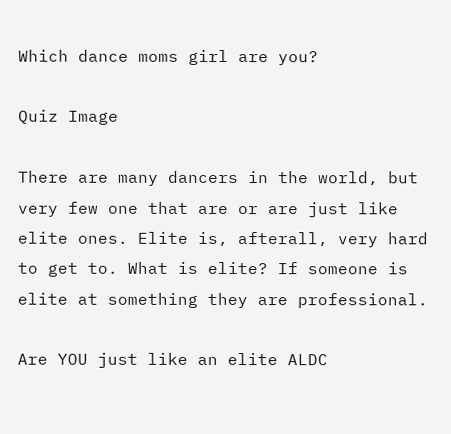Which dance moms girl are you?

Quiz Image

There are many dancers in the world, but very few one that are or are just like elite ones. Elite is, afterall, very hard to get to. What is elite? If someone is elite at something they are professional.

Are YOU just like an elite ALDC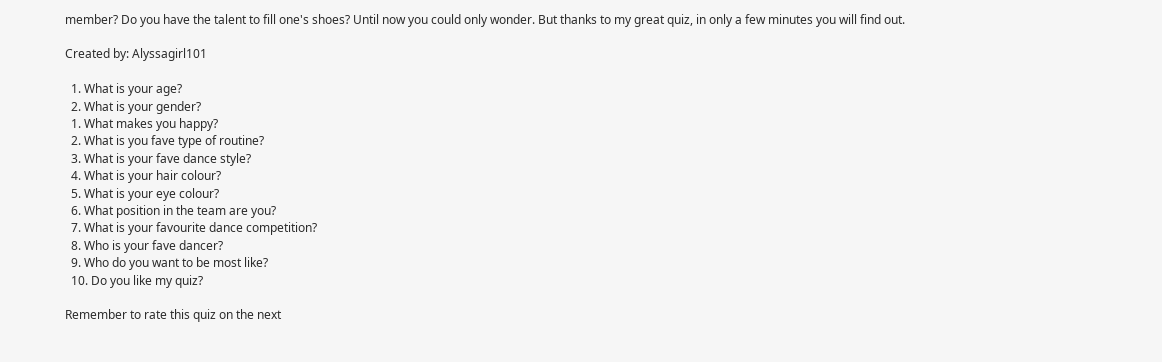member? Do you have the talent to fill one's shoes? Until now you could only wonder. But thanks to my great quiz, in only a few minutes you will find out.

Created by: Alyssagirl101

  1. What is your age?
  2. What is your gender?
  1. What makes you happy?
  2. What is you fave type of routine?
  3. What is your fave dance style?
  4. What is your hair colour?
  5. What is your eye colour?
  6. What position in the team are you?
  7. What is your favourite dance competition?
  8. Who is your fave dancer?
  9. Who do you want to be most like?
  10. Do you like my quiz?

Remember to rate this quiz on the next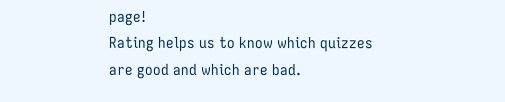page!
Rating helps us to know which quizzes are good and which are bad.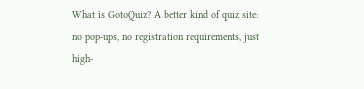What is GotoQuiz? A better kind of quiz site: no pop-ups, no registration requirements, just high-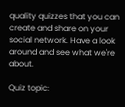quality quizzes that you can create and share on your social network. Have a look around and see what we're about.

Quiz topic: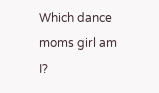Which dance moms girl am I?